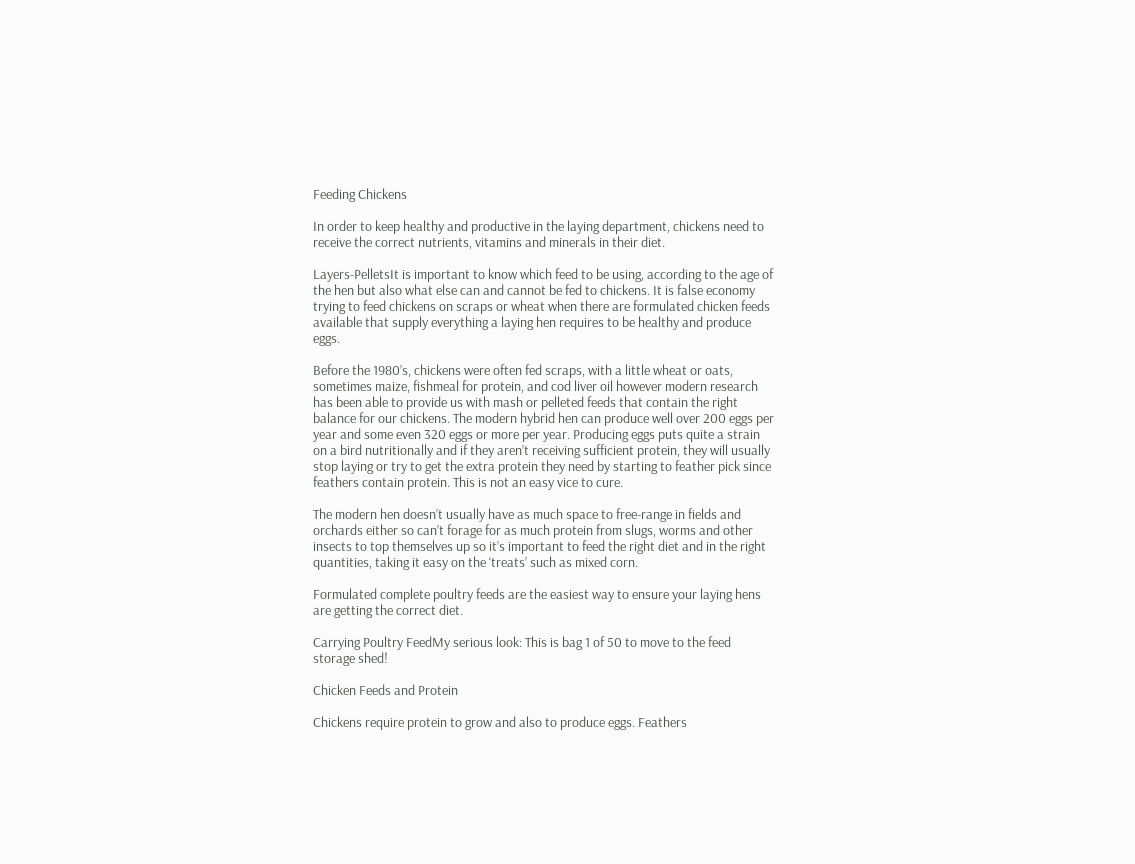Feeding Chickens

In order to keep healthy and productive in the laying department, chickens need to receive the correct nutrients, vitamins and minerals in their diet.

Layers-PelletsIt is important to know which feed to be using, according to the age of the hen but also what else can and cannot be fed to chickens. It is false economy trying to feed chickens on scraps or wheat when there are formulated chicken feeds available that supply everything a laying hen requires to be healthy and produce eggs.

Before the 1980’s, chickens were often fed scraps, with a little wheat or oats, sometimes maize, fishmeal for protein, and cod liver oil however modern research has been able to provide us with mash or pelleted feeds that contain the right balance for our chickens. The modern hybrid hen can produce well over 200 eggs per year and some even 320 eggs or more per year. Producing eggs puts quite a strain on a bird nutritionally and if they aren’t receiving sufficient protein, they will usually stop laying or try to get the extra protein they need by starting to feather pick since feathers contain protein. This is not an easy vice to cure.

The modern hen doesn’t usually have as much space to free-range in fields and orchards either so can’t forage for as much protein from slugs, worms and other insects to top themselves up so it’s important to feed the right diet and in the right quantities, taking it easy on the ‘treats’ such as mixed corn.

Formulated complete poultry feeds are the easiest way to ensure your laying hens are getting the correct diet.

Carrying Poultry FeedMy serious look: This is bag 1 of 50 to move to the feed storage shed!

Chicken Feeds and Protein

Chickens require protein to grow and also to produce eggs. Feathers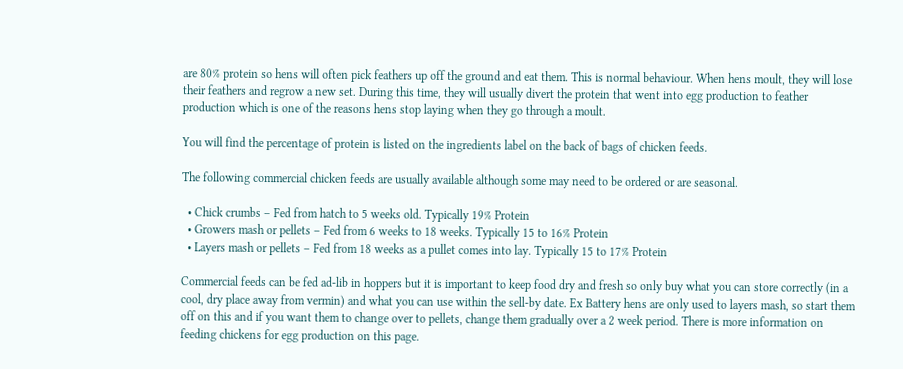are 80% protein so hens will often pick feathers up off the ground and eat them. This is normal behaviour. When hens moult, they will lose their feathers and regrow a new set. During this time, they will usually divert the protein that went into egg production to feather production which is one of the reasons hens stop laying when they go through a moult.

You will find the percentage of protein is listed on the ingredients label on the back of bags of chicken feeds.

The following commercial chicken feeds are usually available although some may need to be ordered or are seasonal.

  • Chick crumbs – Fed from hatch to 5 weeks old. Typically 19% Protein
  • Growers mash or pellets – Fed from 6 weeks to 18 weeks. Typically 15 to 16% Protein
  • Layers mash or pellets – Fed from 18 weeks as a pullet comes into lay. Typically 15 to 17% Protein

Commercial feeds can be fed ad-lib in hoppers but it is important to keep food dry and fresh so only buy what you can store correctly (in a cool, dry place away from vermin) and what you can use within the sell-by date. Ex Battery hens are only used to layers mash, so start them off on this and if you want them to change over to pellets, change them gradually over a 2 week period. There is more information on feeding chickens for egg production on this page.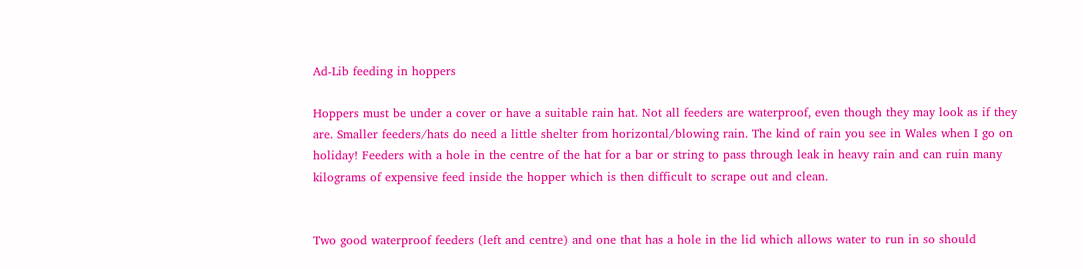Ad-Lib feeding in hoppers

Hoppers must be under a cover or have a suitable rain hat. Not all feeders are waterproof, even though they may look as if they are. Smaller feeders/hats do need a little shelter from horizontal/blowing rain. The kind of rain you see in Wales when I go on holiday! Feeders with a hole in the centre of the hat for a bar or string to pass through leak in heavy rain and can ruin many kilograms of expensive feed inside the hopper which is then difficult to scrape out and clean.


Two good waterproof feeders (left and centre) and one that has a hole in the lid which allows water to run in so should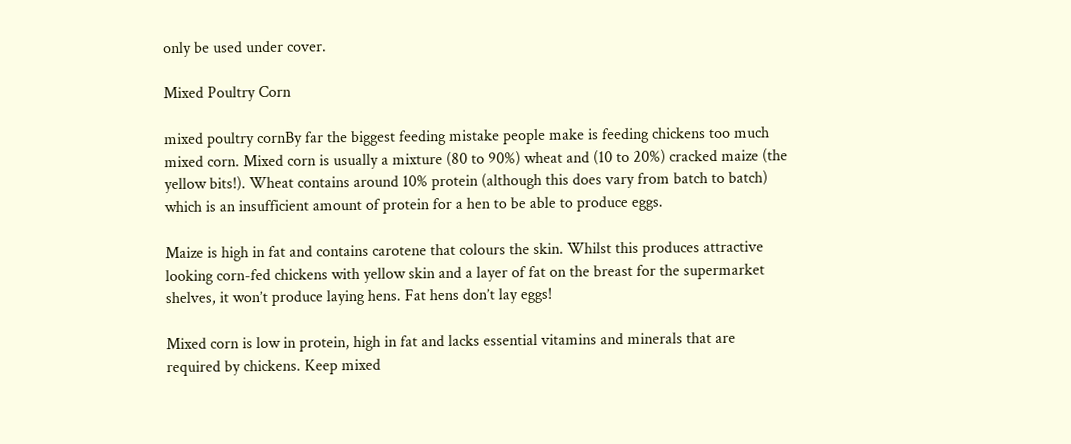only be used under cover.

Mixed Poultry Corn

mixed poultry cornBy far the biggest feeding mistake people make is feeding chickens too much mixed corn. Mixed corn is usually a mixture (80 to 90%) wheat and (10 to 20%) cracked maize (the yellow bits!). Wheat contains around 10% protein (although this does vary from batch to batch) which is an insufficient amount of protein for a hen to be able to produce eggs.

Maize is high in fat and contains carotene that colours the skin. Whilst this produces attractive looking corn-fed chickens with yellow skin and a layer of fat on the breast for the supermarket shelves, it won’t produce laying hens. Fat hens don’t lay eggs!

Mixed corn is low in protein, high in fat and lacks essential vitamins and minerals that are required by chickens. Keep mixed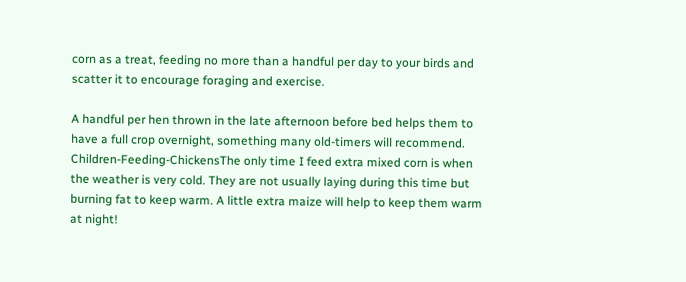corn as a treat, feeding no more than a handful per day to your birds and scatter it to encourage foraging and exercise.

A handful per hen thrown in the late afternoon before bed helps them to have a full crop overnight, something many old-timers will recommend.
Children-Feeding-ChickensThe only time I feed extra mixed corn is when the weather is very cold. They are not usually laying during this time but burning fat to keep warm. A little extra maize will help to keep them warm at night!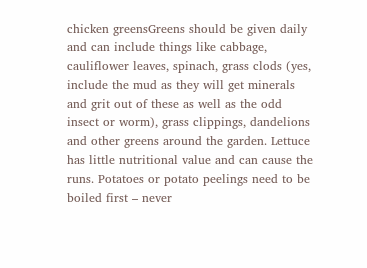chicken greensGreens should be given daily and can include things like cabbage, cauliflower leaves, spinach, grass clods (yes, include the mud as they will get minerals and grit out of these as well as the odd insect or worm), grass clippings, dandelions and other greens around the garden. Lettuce has little nutritional value and can cause the runs. Potatoes or potato peelings need to be boiled first – never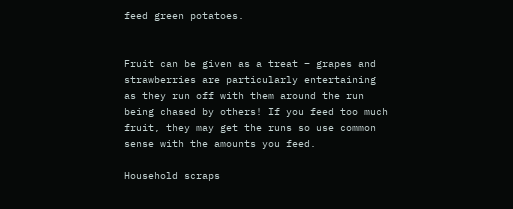feed green potatoes.


Fruit can be given as a treat – grapes and strawberries are particularly entertaining as they run off with them around the run being chased by others! If you feed too much fruit, they may get the runs so use common sense with the amounts you feed.

Household scraps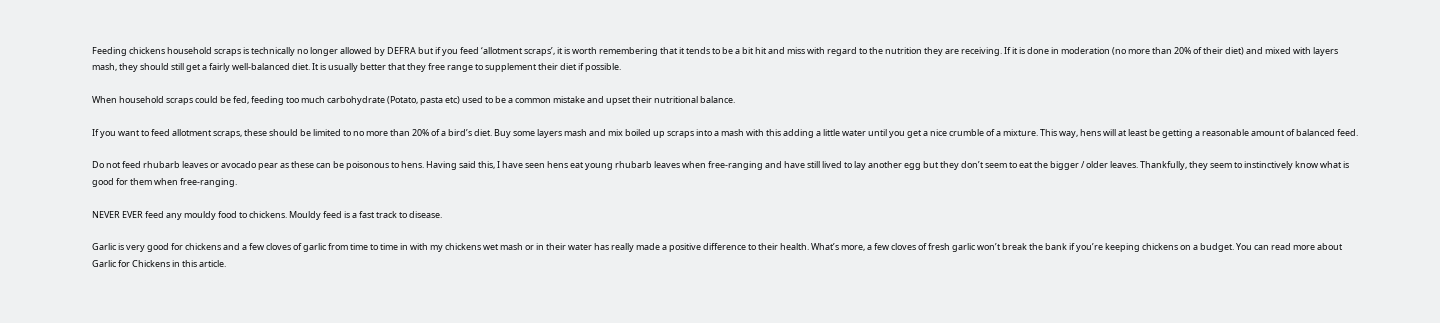Feeding chickens household scraps is technically no longer allowed by DEFRA but if you feed ‘allotment scraps’, it is worth remembering that it tends to be a bit hit and miss with regard to the nutrition they are receiving. If it is done in moderation (no more than 20% of their diet) and mixed with layers mash, they should still get a fairly well-balanced diet. It is usually better that they free range to supplement their diet if possible.

When household scraps could be fed, feeding too much carbohydrate (Potato, pasta etc) used to be a common mistake and upset their nutritional balance.

If you want to feed allotment scraps, these should be limited to no more than 20% of a bird’s diet. Buy some layers mash and mix boiled up scraps into a mash with this adding a little water until you get a nice crumble of a mixture. This way, hens will at least be getting a reasonable amount of balanced feed.

Do not feed rhubarb leaves or avocado pear as these can be poisonous to hens. Having said this, I have seen hens eat young rhubarb leaves when free-ranging and have still lived to lay another egg but they don’t seem to eat the bigger / older leaves. Thankfully, they seem to instinctively know what is good for them when free-ranging.

NEVER EVER feed any mouldy food to chickens. Mouldy feed is a fast track to disease.

Garlic is very good for chickens and a few cloves of garlic from time to time in with my chickens wet mash or in their water has really made a positive difference to their health. What’s more, a few cloves of fresh garlic won’t break the bank if you’re keeping chickens on a budget. You can read more about Garlic for Chickens in this article.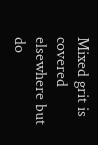Mixed grit is covered elsewhere but do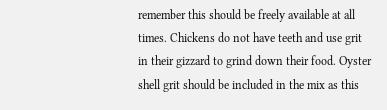remember this should be freely available at all times. Chickens do not have teeth and use grit in their gizzard to grind down their food. Oyster shell grit should be included in the mix as this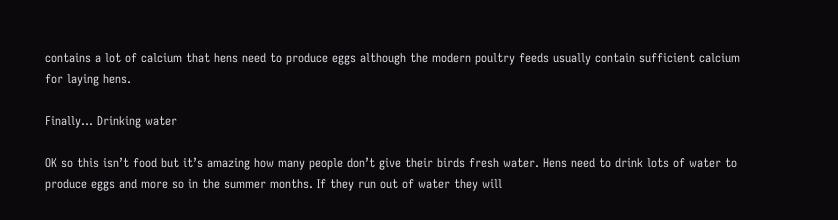contains a lot of calcium that hens need to produce eggs although the modern poultry feeds usually contain sufficient calcium for laying hens.

Finally… Drinking water

OK so this isn’t food but it’s amazing how many people don’t give their birds fresh water. Hens need to drink lots of water to produce eggs and more so in the summer months. If they run out of water they will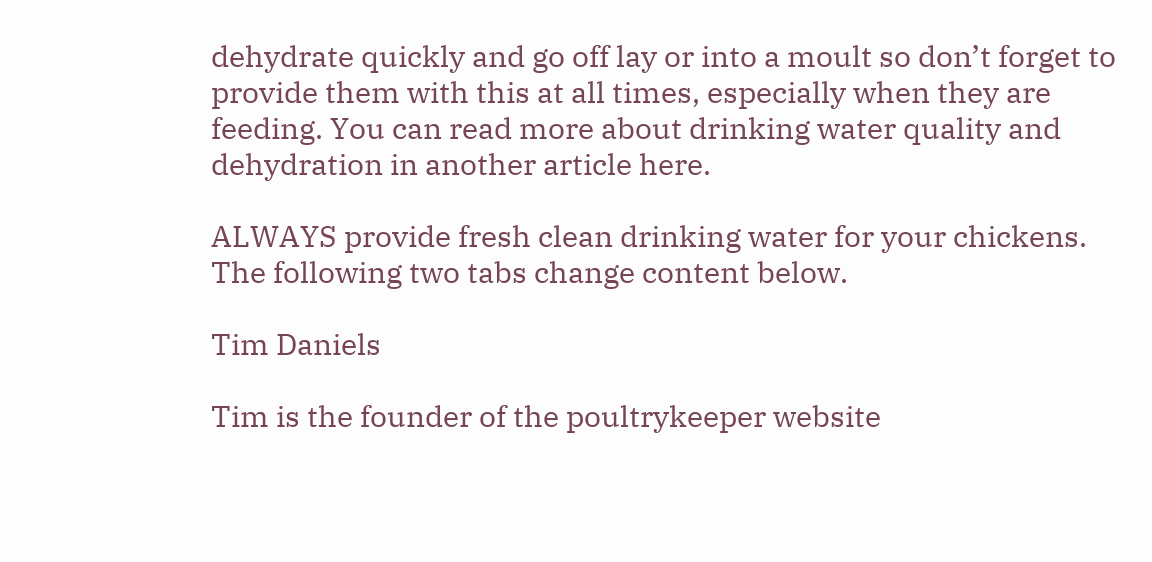dehydrate quickly and go off lay or into a moult so don’t forget to provide them with this at all times, especially when they are feeding. You can read more about drinking water quality and dehydration in another article here.

ALWAYS provide fresh clean drinking water for your chickens.
The following two tabs change content below.

Tim Daniels

Tim is the founder of the poultrykeeper website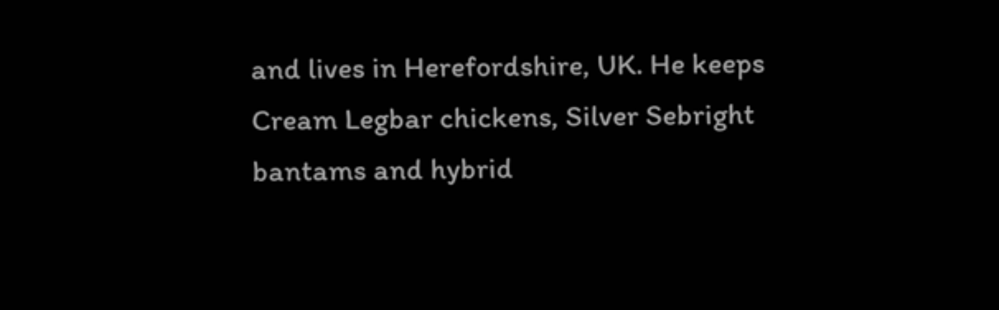and lives in Herefordshire, UK. He keeps Cream Legbar chickens, Silver Sebright bantams and hybrid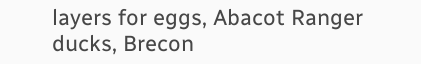layers for eggs, Abacot Ranger ducks, Brecon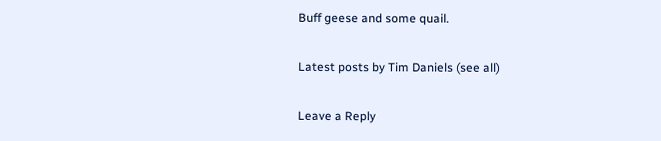Buff geese and some quail.

Latest posts by Tim Daniels (see all)

Leave a Reply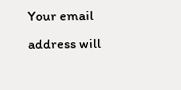Your email address will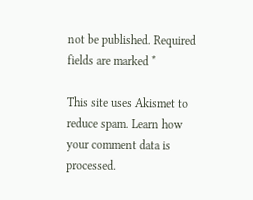not be published. Required fields are marked *

This site uses Akismet to reduce spam. Learn how your comment data is processed.